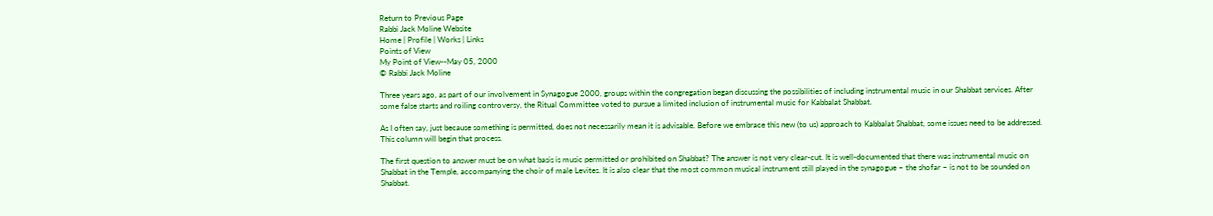Return to Previous Page
Rabbi Jack Moline Website
Home | Profile | Works | Links
Points of View
My Point of View--May 05, 2000
© Rabbi Jack Moline

Three years ago, as part of our involvement in Synagogue 2000, groups within the congregation began discussing the possibilities of including instrumental music in our Shabbat services. After some false starts and roiling controversy, the Ritual Committee voted to pursue a limited inclusion of instrumental music for Kabbalat Shabbat.

As I often say, just because something is permitted, does not necessarily mean it is advisable. Before we embrace this new (to us) approach to Kabbalat Shabbat, some issues need to be addressed. This column will begin that process.

The first question to answer must be on what basis is music permitted or prohibited on Shabbat? The answer is not very clear-cut. It is well-documented that there was instrumental music on Shabbat in the Temple, accompanying the choir of male Levites. It is also clear that the most common musical instrument still played in the synagogue – the shofar – is not to be sounded on Shabbat.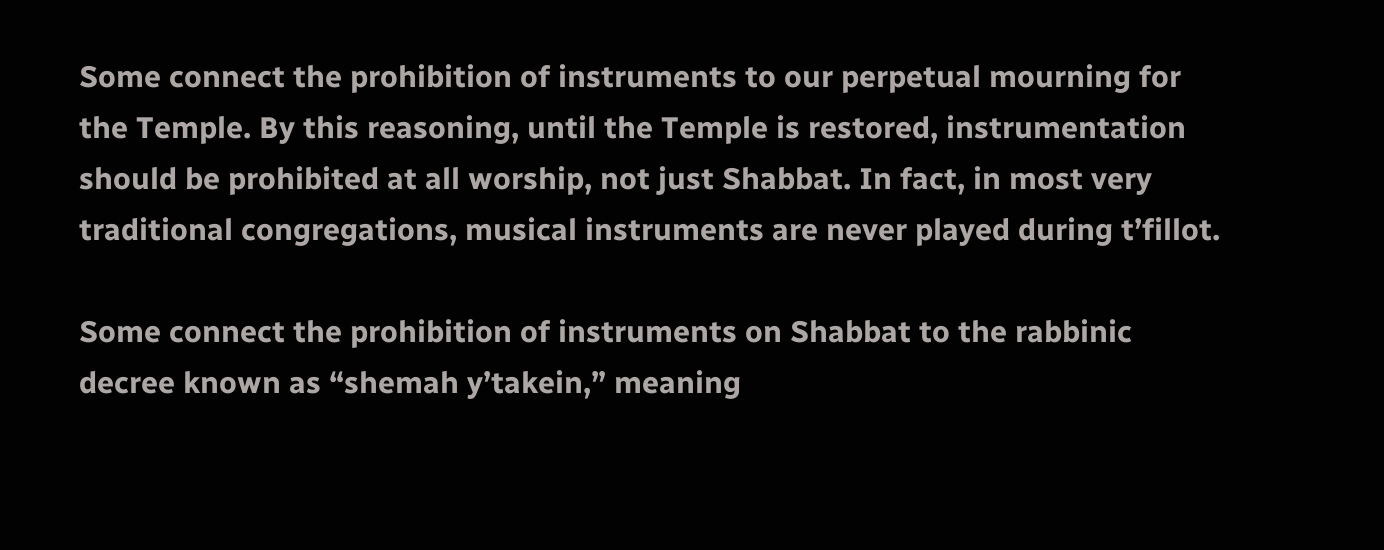Some connect the prohibition of instruments to our perpetual mourning for the Temple. By this reasoning, until the Temple is restored, instrumentation should be prohibited at all worship, not just Shabbat. In fact, in most very traditional congregations, musical instruments are never played during t’fillot.

Some connect the prohibition of instruments on Shabbat to the rabbinic decree known as “shemah y’takein,” meaning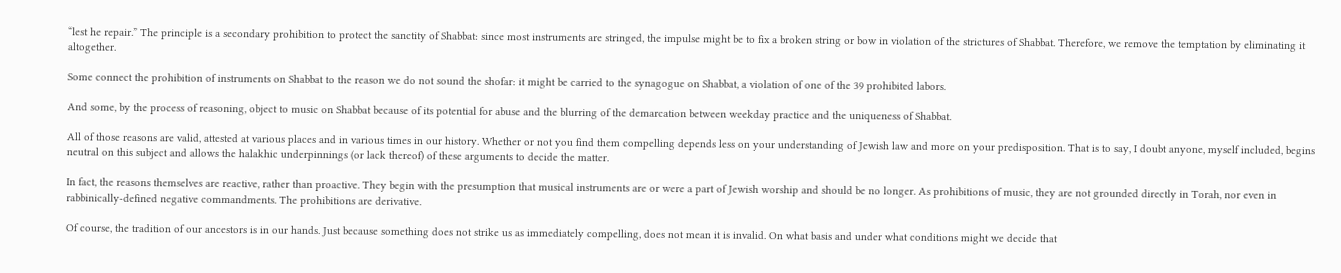“lest he repair.” The principle is a secondary prohibition to protect the sanctity of Shabbat: since most instruments are stringed, the impulse might be to fix a broken string or bow in violation of the strictures of Shabbat. Therefore, we remove the temptation by eliminating it altogether.

Some connect the prohibition of instruments on Shabbat to the reason we do not sound the shofar: it might be carried to the synagogue on Shabbat, a violation of one of the 39 prohibited labors.

And some, by the process of reasoning, object to music on Shabbat because of its potential for abuse and the blurring of the demarcation between weekday practice and the uniqueness of Shabbat.

All of those reasons are valid, attested at various places and in various times in our history. Whether or not you find them compelling depends less on your understanding of Jewish law and more on your predisposition. That is to say, I doubt anyone, myself included, begins neutral on this subject and allows the halakhic underpinnings (or lack thereof) of these arguments to decide the matter.

In fact, the reasons themselves are reactive, rather than proactive. They begin with the presumption that musical instruments are or were a part of Jewish worship and should be no longer. As prohibitions of music, they are not grounded directly in Torah, nor even in rabbinically-defined negative commandments. The prohibitions are derivative.

Of course, the tradition of our ancestors is in our hands. Just because something does not strike us as immediately compelling, does not mean it is invalid. On what basis and under what conditions might we decide that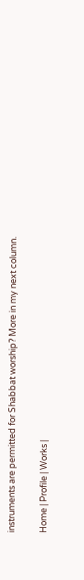instruments are permitted for Shabbat worship? More in my next column.

Home | Profile | Works |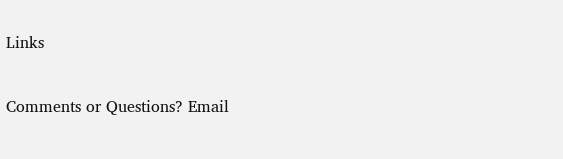Links

Comments or Questions? Email